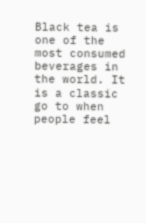Black tea is one of the most consumed beverages in the world. It is a classic go to when people feel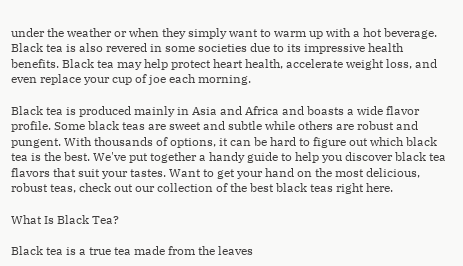under the weather or when they simply want to warm up with a hot beverage. Black tea is also revered in some societies due to its impressive health benefits. Black tea may help protect heart health, accelerate weight loss, and even replace your cup of joe each morning.

Black tea is produced mainly in Asia and Africa and boasts a wide flavor profile. Some black teas are sweet and subtle while others are robust and pungent. With thousands of options, it can be hard to figure out which black tea is the best. We've put together a handy guide to help you discover black tea flavors that suit your tastes. Want to get your hand on the most delicious, robust teas, check out our collection of the best black teas right here.

What Is Black Tea?

Black tea is a true tea made from the leaves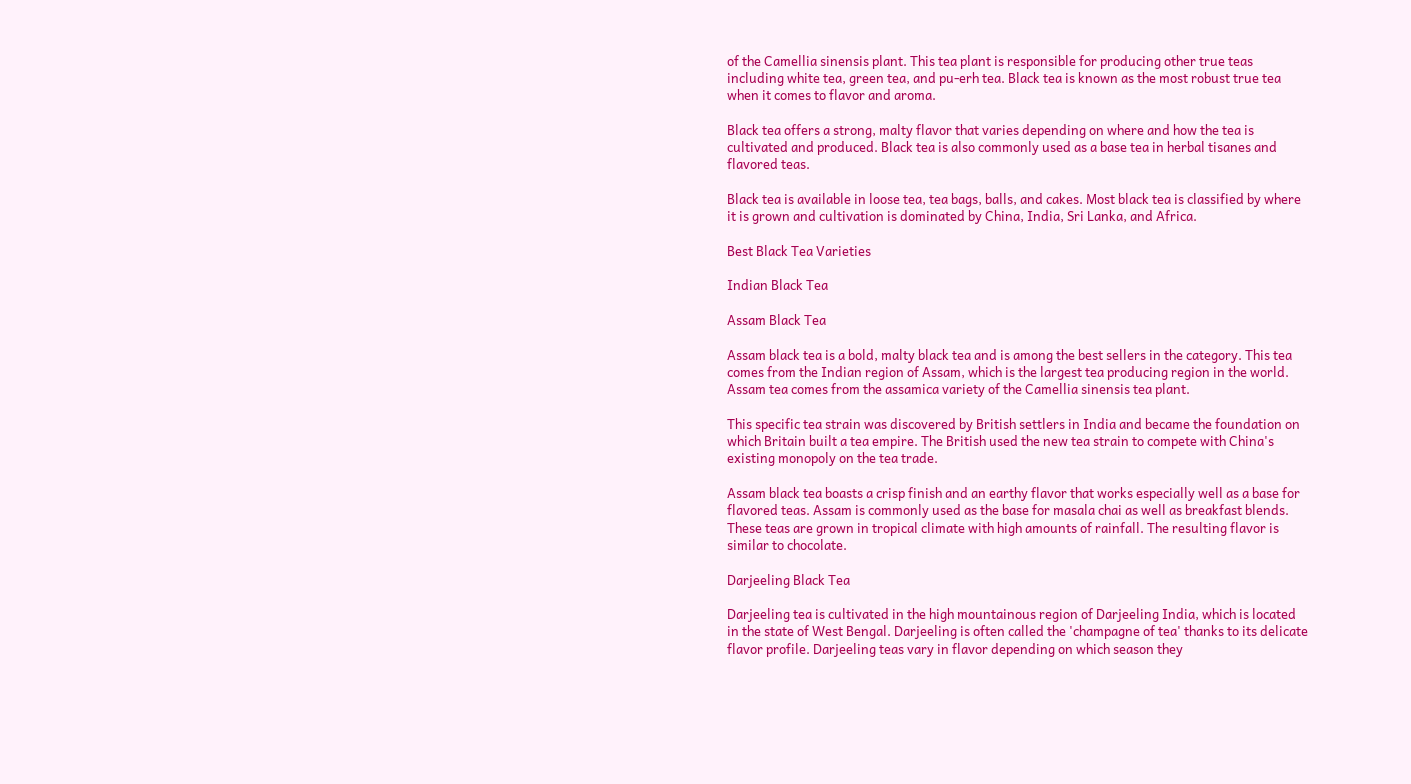of the Camellia sinensis plant. This tea plant is responsible for producing other true teas including white tea, green tea, and pu-erh tea. Black tea is known as the most robust true tea when it comes to flavor and aroma.

Black tea offers a strong, malty flavor that varies depending on where and how the tea is cultivated and produced. Black tea is also commonly used as a base tea in herbal tisanes and flavored teas.

Black tea is available in loose tea, tea bags, balls, and cakes. Most black tea is classified by where it is grown and cultivation is dominated by China, India, Sri Lanka, and Africa.

Best Black Tea Varieties

Indian Black Tea

Assam Black Tea

Assam black tea is a bold, malty black tea and is among the best sellers in the category. This tea comes from the Indian region of Assam, which is the largest tea producing region in the world. Assam tea comes from the assamica variety of the Camellia sinensis tea plant.

This specific tea strain was discovered by British settlers in India and became the foundation on which Britain built a tea empire. The British used the new tea strain to compete with China's existing monopoly on the tea trade.

Assam black tea boasts a crisp finish and an earthy flavor that works especially well as a base for flavored teas. Assam is commonly used as the base for masala chai as well as breakfast blends. These teas are grown in tropical climate with high amounts of rainfall. The resulting flavor is similar to chocolate.

Darjeeling Black Tea

Darjeeling tea is cultivated in the high mountainous region of Darjeeling India, which is located in the state of West Bengal. Darjeeling is often called the 'champagne of tea' thanks to its delicate flavor profile. Darjeeling teas vary in flavor depending on which season they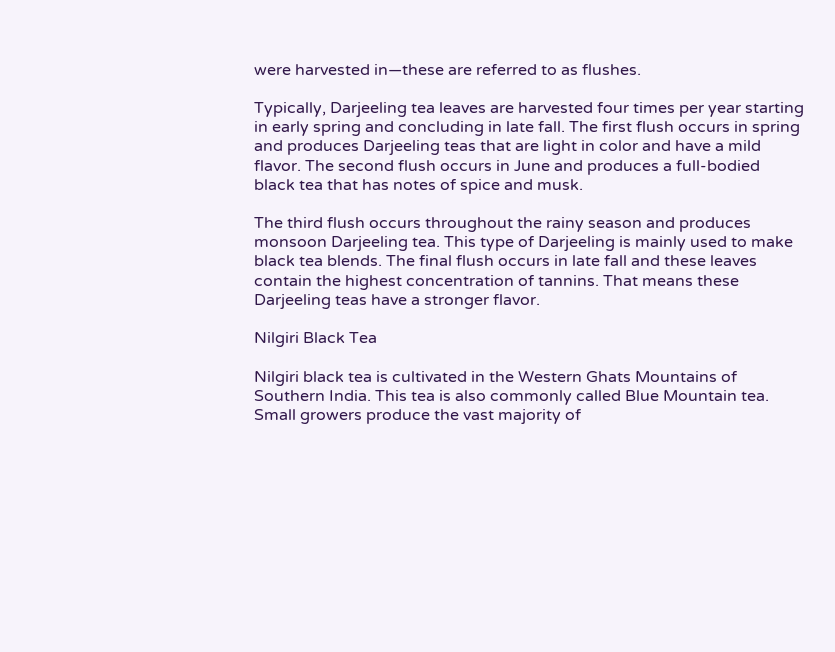were harvested in—these are referred to as flushes.

Typically, Darjeeling tea leaves are harvested four times per year starting in early spring and concluding in late fall. The first flush occurs in spring and produces Darjeeling teas that are light in color and have a mild flavor. The second flush occurs in June and produces a full-bodied black tea that has notes of spice and musk.

The third flush occurs throughout the rainy season and produces monsoon Darjeeling tea. This type of Darjeeling is mainly used to make black tea blends. The final flush occurs in late fall and these leaves contain the highest concentration of tannins. That means these Darjeeling teas have a stronger flavor.

Nilgiri Black Tea

Nilgiri black tea is cultivated in the Western Ghats Mountains of Southern India. This tea is also commonly called Blue Mountain tea. Small growers produce the vast majority of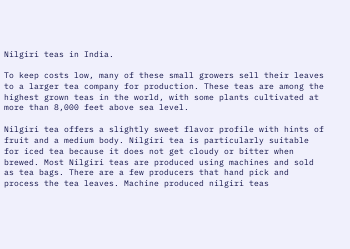Nilgiri teas in India.

To keep costs low, many of these small growers sell their leaves to a larger tea company for production. These teas are among the highest grown teas in the world, with some plants cultivated at more than 8,000 feet above sea level.

Nilgiri tea offers a slightly sweet flavor profile with hints of fruit and a medium body. Nilgiri tea is particularly suitable for iced tea because it does not get cloudy or bitter when brewed. Most Nilgiri teas are produced using machines and sold as tea bags. There are a few producers that hand pick and process the tea leaves. Machine produced nilgiri teas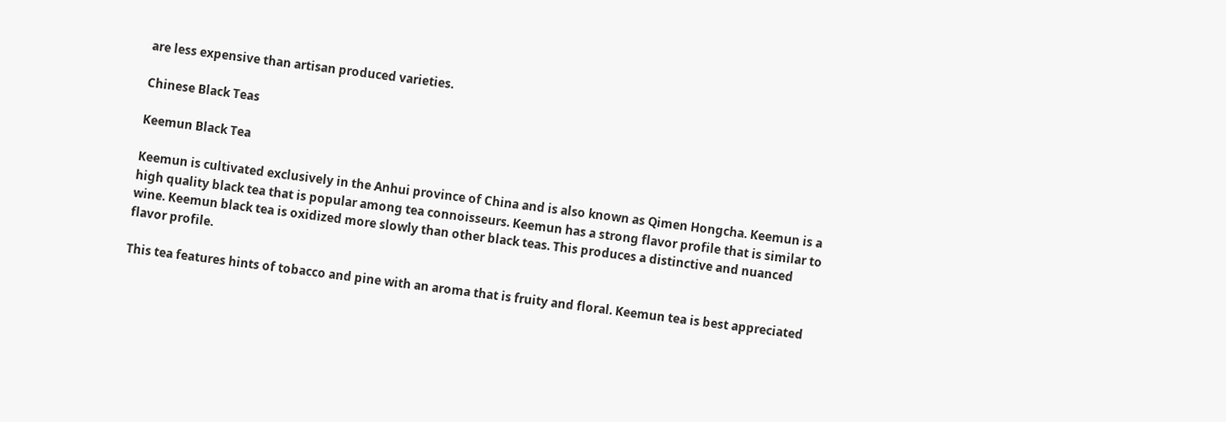are less expensive than artisan produced varieties.

Chinese Black Teas

Keemun Black Tea

Keemun is cultivated exclusively in the Anhui province of China and is also known as Qimen Hongcha. Keemun is a high quality black tea that is popular among tea connoisseurs. Keemun has a strong flavor profile that is similar to wine. Keemun black tea is oxidized more slowly than other black teas. This produces a distinctive and nuanced flavor profile.

This tea features hints of tobacco and pine with an aroma that is fruity and floral. Keemun tea is best appreciated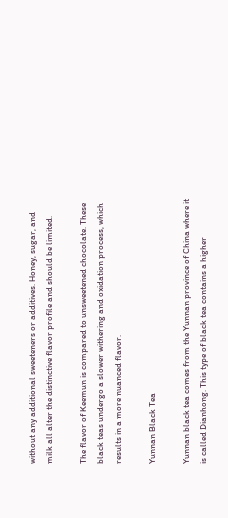without any additional sweeteners or additives. Honey, sugar, and milk all alter the distinctive flavor profile and should be limited.

The flavor of Keemun is compared to unsweetened chocolate. These black teas undergo a slower withering and oxidation process, which results in a more nuanced flavor.

Yunnan Black Tea

Yunnan black tea comes from the Yunnan province of China where it is called Dianhong. This type of black tea contains a higher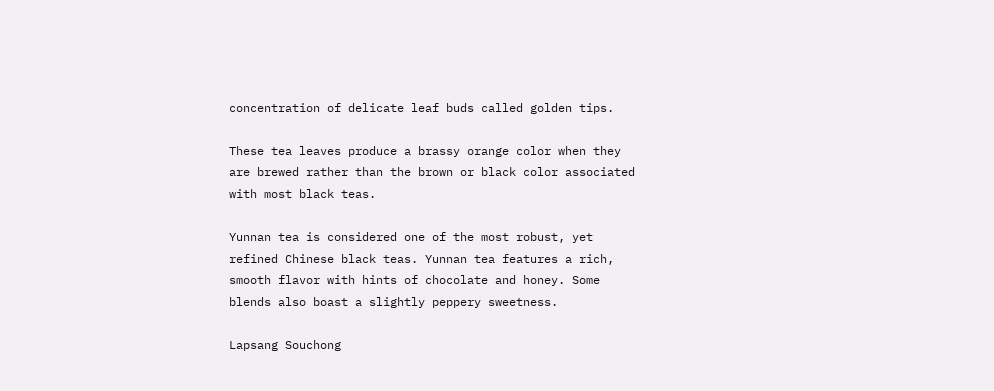concentration of delicate leaf buds called golden tips.

These tea leaves produce a brassy orange color when they are brewed rather than the brown or black color associated with most black teas.

Yunnan tea is considered one of the most robust, yet refined Chinese black teas. Yunnan tea features a rich, smooth flavor with hints of chocolate and honey. Some blends also boast a slightly peppery sweetness.

Lapsang Souchong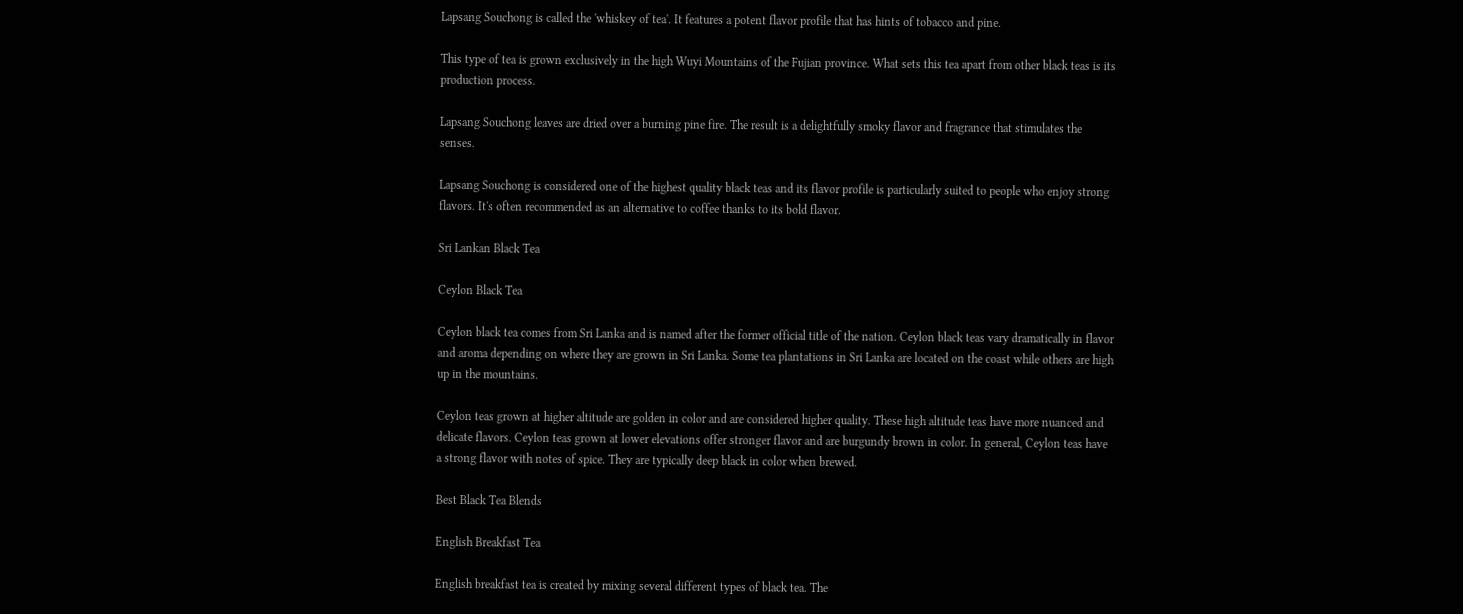Lapsang Souchong is called the 'whiskey of tea'. It features a potent flavor profile that has hints of tobacco and pine.

This type of tea is grown exclusively in the high Wuyi Mountains of the Fujian province. What sets this tea apart from other black teas is its production process.

Lapsang Souchong leaves are dried over a burning pine fire. The result is a delightfully smoky flavor and fragrance that stimulates the senses.

Lapsang Souchong is considered one of the highest quality black teas and its flavor profile is particularly suited to people who enjoy strong flavors. It's often recommended as an alternative to coffee thanks to its bold flavor.

Sri Lankan Black Tea

Ceylon Black Tea

Ceylon black tea comes from Sri Lanka and is named after the former official title of the nation. Ceylon black teas vary dramatically in flavor and aroma depending on where they are grown in Sri Lanka. Some tea plantations in Sri Lanka are located on the coast while others are high up in the mountains.

Ceylon teas grown at higher altitude are golden in color and are considered higher quality. These high altitude teas have more nuanced and delicate flavors. Ceylon teas grown at lower elevations offer stronger flavor and are burgundy brown in color. In general, Ceylon teas have a strong flavor with notes of spice. They are typically deep black in color when brewed.

Best Black Tea Blends

English Breakfast Tea

English breakfast tea is created by mixing several different types of black tea. The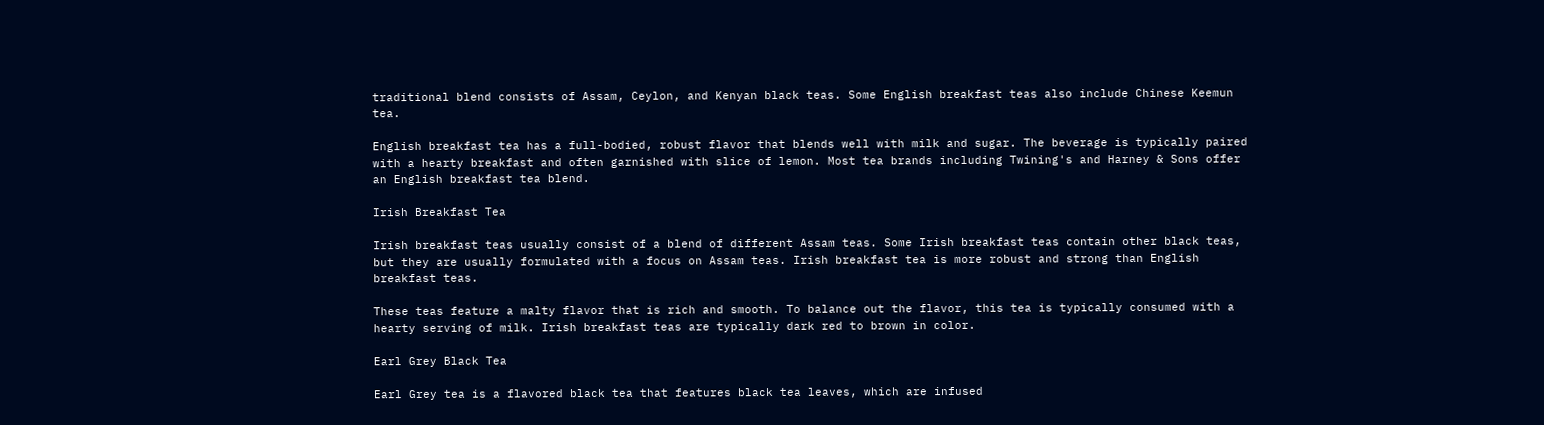traditional blend consists of Assam, Ceylon, and Kenyan black teas. Some English breakfast teas also include Chinese Keemun tea.

English breakfast tea has a full-bodied, robust flavor that blends well with milk and sugar. The beverage is typically paired with a hearty breakfast and often garnished with slice of lemon. Most tea brands including Twining's and Harney & Sons offer an English breakfast tea blend.

Irish Breakfast Tea

Irish breakfast teas usually consist of a blend of different Assam teas. Some Irish breakfast teas contain other black teas, but they are usually formulated with a focus on Assam teas. Irish breakfast tea is more robust and strong than English breakfast teas.

These teas feature a malty flavor that is rich and smooth. To balance out the flavor, this tea is typically consumed with a hearty serving of milk. Irish breakfast teas are typically dark red to brown in color.

Earl Grey Black Tea

Earl Grey tea is a flavored black tea that features black tea leaves, which are infused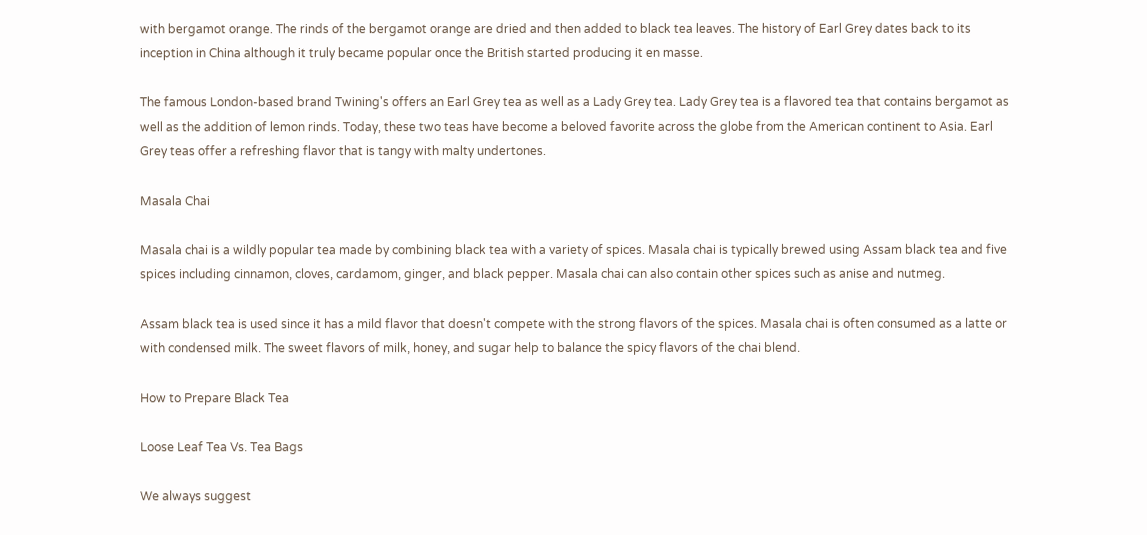with bergamot orange. The rinds of the bergamot orange are dried and then added to black tea leaves. The history of Earl Grey dates back to its inception in China although it truly became popular once the British started producing it en masse.

The famous London-based brand Twining's offers an Earl Grey tea as well as a Lady Grey tea. Lady Grey tea is a flavored tea that contains bergamot as well as the addition of lemon rinds. Today, these two teas have become a beloved favorite across the globe from the American continent to Asia. Earl Grey teas offer a refreshing flavor that is tangy with malty undertones.

Masala Chai

Masala chai is a wildly popular tea made by combining black tea with a variety of spices. Masala chai is typically brewed using Assam black tea and five spices including cinnamon, cloves, cardamom, ginger, and black pepper. Masala chai can also contain other spices such as anise and nutmeg.

Assam black tea is used since it has a mild flavor that doesn't compete with the strong flavors of the spices. Masala chai is often consumed as a latte or with condensed milk. The sweet flavors of milk, honey, and sugar help to balance the spicy flavors of the chai blend.

How to Prepare Black Tea

Loose Leaf Tea Vs. Tea Bags

We always suggest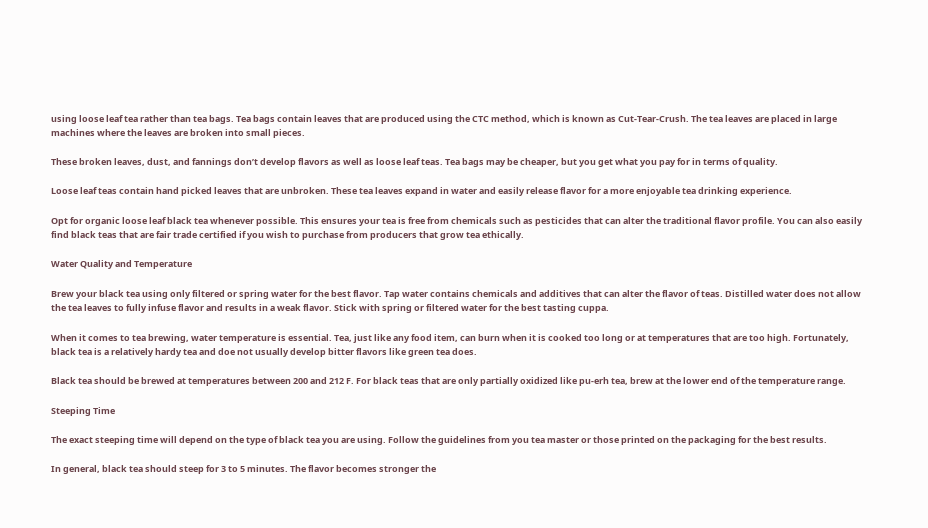using loose leaf tea rather than tea bags. Tea bags contain leaves that are produced using the CTC method, which is known as Cut-Tear-Crush. The tea leaves are placed in large machines where the leaves are broken into small pieces.

These broken leaves, dust, and fannings don’t develop flavors as well as loose leaf teas. Tea bags may be cheaper, but you get what you pay for in terms of quality.

Loose leaf teas contain hand picked leaves that are unbroken. These tea leaves expand in water and easily release flavor for a more enjoyable tea drinking experience.

Opt for organic loose leaf black tea whenever possible. This ensures your tea is free from chemicals such as pesticides that can alter the traditional flavor profile. You can also easily find black teas that are fair trade certified if you wish to purchase from producers that grow tea ethically.

Water Quality and Temperature

Brew your black tea using only filtered or spring water for the best flavor. Tap water contains chemicals and additives that can alter the flavor of teas. Distilled water does not allow the tea leaves to fully infuse flavor and results in a weak flavor. Stick with spring or filtered water for the best tasting cuppa.

When it comes to tea brewing, water temperature is essential. Tea, just like any food item, can burn when it is cooked too long or at temperatures that are too high. Fortunately, black tea is a relatively hardy tea and doe not usually develop bitter flavors like green tea does.

Black tea should be brewed at temperatures between 200 and 212 F. For black teas that are only partially oxidized like pu-erh tea, brew at the lower end of the temperature range.

Steeping Time

The exact steeping time will depend on the type of black tea you are using. Follow the guidelines from you tea master or those printed on the packaging for the best results.

In general, black tea should steep for 3 to 5 minutes. The flavor becomes stronger the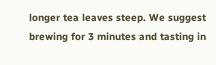longer tea leaves steep. We suggest brewing for 3 minutes and tasting in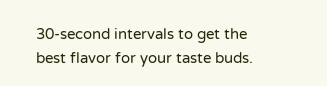30-second intervals to get the best flavor for your taste buds.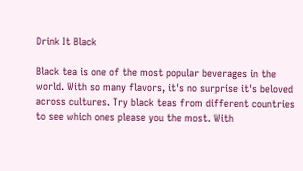Drink It Black

Black tea is one of the most popular beverages in the world. With so many flavors, it's no surprise it's beloved across cultures. Try black teas from different countries to see which ones please you the most. With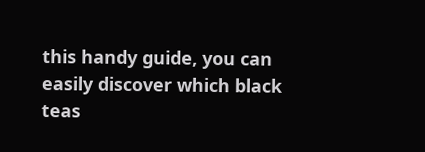this handy guide, you can easily discover which black teas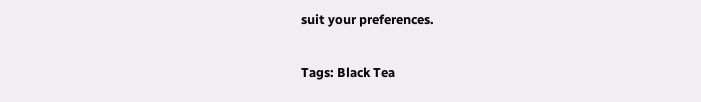suit your preferences.

Tags: Black Tea